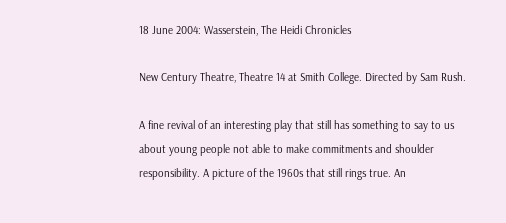18 June 2004: Wasserstein, The Heidi Chronicles

New Century Theatre, Theatre 14 at Smith College. Directed by Sam Rush.

A fine revival of an interesting play that still has something to say to us about young people not able to make commitments and shoulder responsibility. A picture of the 1960s that still rings true. An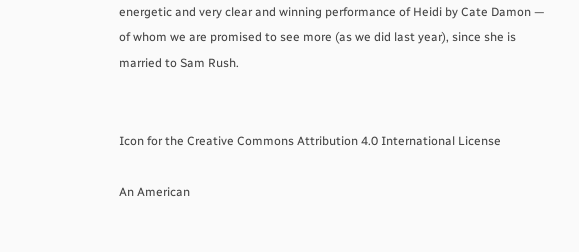energetic and very clear and winning performance of Heidi by Cate Damon — of whom we are promised to see more (as we did last year), since she is married to Sam Rush.


Icon for the Creative Commons Attribution 4.0 International License

An American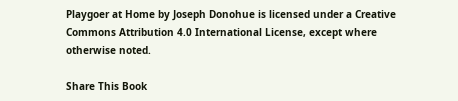Playgoer at Home by Joseph Donohue is licensed under a Creative Commons Attribution 4.0 International License, except where otherwise noted.

Share This Book